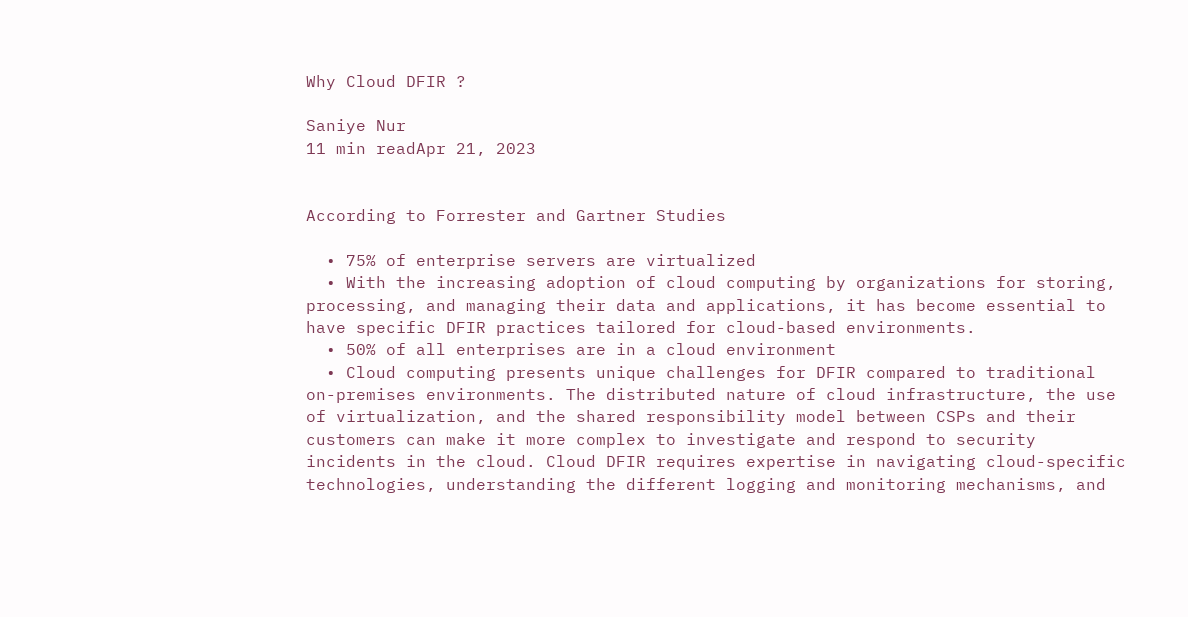Why Cloud DFIR ?

Saniye Nur
11 min readApr 21, 2023


According to Forrester and Gartner Studies

  • 75% of enterprise servers are virtualized
  • With the increasing adoption of cloud computing by organizations for storing, processing, and managing their data and applications, it has become essential to have specific DFIR practices tailored for cloud-based environments.
  • 50% of all enterprises are in a cloud environment
  • Cloud computing presents unique challenges for DFIR compared to traditional on-premises environments. The distributed nature of cloud infrastructure, the use of virtualization, and the shared responsibility model between CSPs and their customers can make it more complex to investigate and respond to security incidents in the cloud. Cloud DFIR requires expertise in navigating cloud-specific technologies, understanding the different logging and monitoring mechanisms, and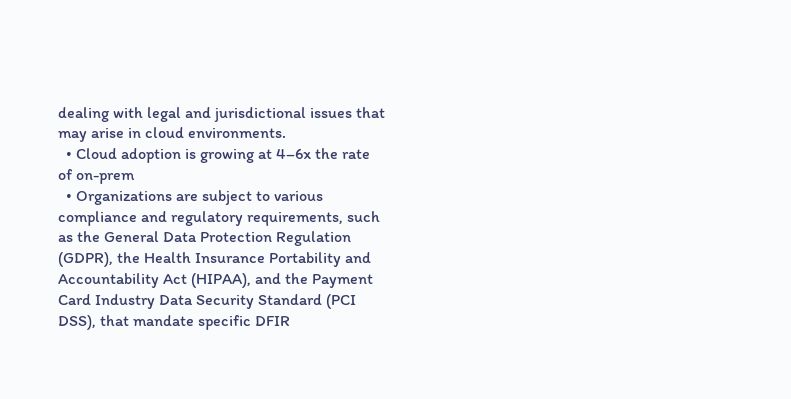dealing with legal and jurisdictional issues that may arise in cloud environments.
  • Cloud adoption is growing at 4–6x the rate of on-prem
  • Organizations are subject to various compliance and regulatory requirements, such as the General Data Protection Regulation (GDPR), the Health Insurance Portability and Accountability Act (HIPAA), and the Payment Card Industry Data Security Standard (PCI DSS), that mandate specific DFIR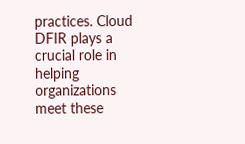practices. Cloud DFIR plays a crucial role in helping organizations meet these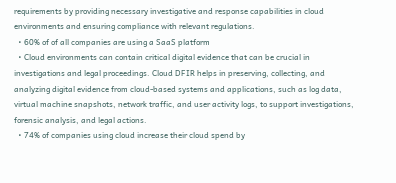requirements by providing necessary investigative and response capabilities in cloud environments and ensuring compliance with relevant regulations.
  • 60% of of all companies are using a SaaS platform
  • Cloud environments can contain critical digital evidence that can be crucial in investigations and legal proceedings. Cloud DFIR helps in preserving, collecting, and analyzing digital evidence from cloud-based systems and applications, such as log data, virtual machine snapshots, network traffic, and user activity logs, to support investigations, forensic analysis, and legal actions.
  • 74% of companies using cloud increase their cloud spend by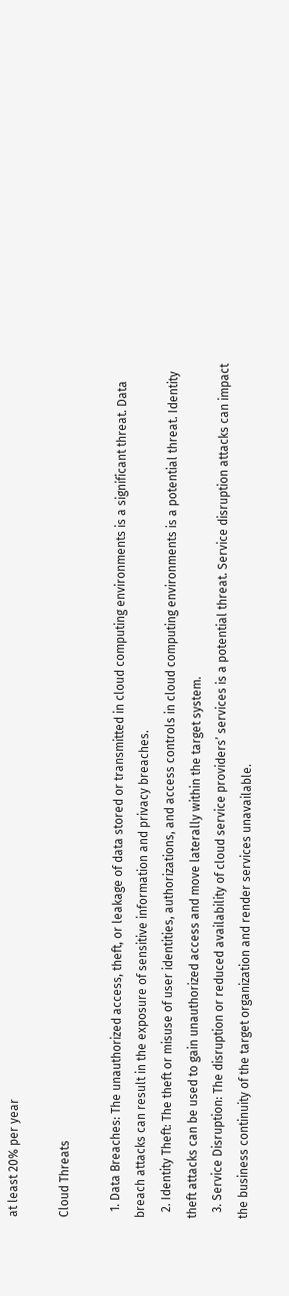at least 20% per year

Cloud Threats

  1. Data Breaches: The unauthorized access, theft, or leakage of data stored or transmitted in cloud computing environments is a significant threat. Data breach attacks can result in the exposure of sensitive information and privacy breaches.
  2. Identity Theft: The theft or misuse of user identities, authorizations, and access controls in cloud computing environments is a potential threat. Identity theft attacks can be used to gain unauthorized access and move laterally within the target system.
  3. Service Disruption: The disruption or reduced availability of cloud service providers’ services is a potential threat. Service disruption attacks can impact the business continuity of the target organization and render services unavailable.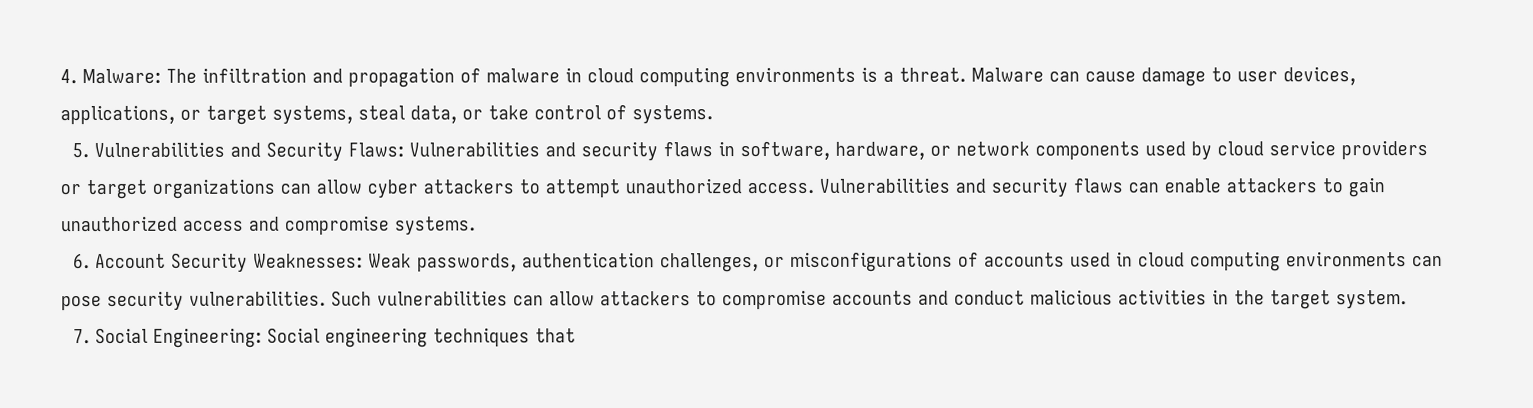4. Malware: The infiltration and propagation of malware in cloud computing environments is a threat. Malware can cause damage to user devices, applications, or target systems, steal data, or take control of systems.
  5. Vulnerabilities and Security Flaws: Vulnerabilities and security flaws in software, hardware, or network components used by cloud service providers or target organizations can allow cyber attackers to attempt unauthorized access. Vulnerabilities and security flaws can enable attackers to gain unauthorized access and compromise systems.
  6. Account Security Weaknesses: Weak passwords, authentication challenges, or misconfigurations of accounts used in cloud computing environments can pose security vulnerabilities. Such vulnerabilities can allow attackers to compromise accounts and conduct malicious activities in the target system.
  7. Social Engineering: Social engineering techniques that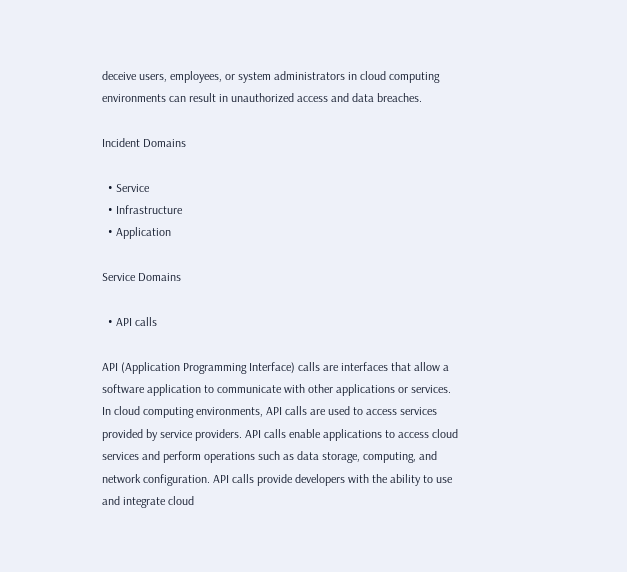deceive users, employees, or system administrators in cloud computing environments can result in unauthorized access and data breaches.

Incident Domains

  • Service
  • Infrastructure
  • Application

Service Domains

  • API calls

API (Application Programming Interface) calls are interfaces that allow a software application to communicate with other applications or services. In cloud computing environments, API calls are used to access services provided by service providers. API calls enable applications to access cloud services and perform operations such as data storage, computing, and network configuration. API calls provide developers with the ability to use and integrate cloud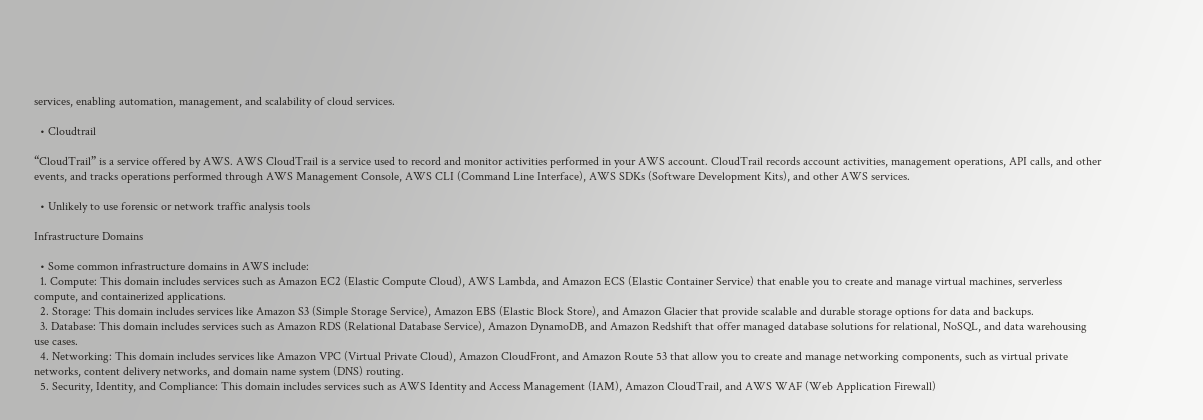services, enabling automation, management, and scalability of cloud services.

  • Cloudtrail

“CloudTrail” is a service offered by AWS. AWS CloudTrail is a service used to record and monitor activities performed in your AWS account. CloudTrail records account activities, management operations, API calls, and other events, and tracks operations performed through AWS Management Console, AWS CLI (Command Line Interface), AWS SDKs (Software Development Kits), and other AWS services.

  • Unlikely to use forensic or network traffic analysis tools

Infrastructure Domains

  • Some common infrastructure domains in AWS include:
  1. Compute: This domain includes services such as Amazon EC2 (Elastic Compute Cloud), AWS Lambda, and Amazon ECS (Elastic Container Service) that enable you to create and manage virtual machines, serverless compute, and containerized applications.
  2. Storage: This domain includes services like Amazon S3 (Simple Storage Service), Amazon EBS (Elastic Block Store), and Amazon Glacier that provide scalable and durable storage options for data and backups.
  3. Database: This domain includes services such as Amazon RDS (Relational Database Service), Amazon DynamoDB, and Amazon Redshift that offer managed database solutions for relational, NoSQL, and data warehousing use cases.
  4. Networking: This domain includes services like Amazon VPC (Virtual Private Cloud), Amazon CloudFront, and Amazon Route 53 that allow you to create and manage networking components, such as virtual private networks, content delivery networks, and domain name system (DNS) routing.
  5. Security, Identity, and Compliance: This domain includes services such as AWS Identity and Access Management (IAM), Amazon CloudTrail, and AWS WAF (Web Application Firewall)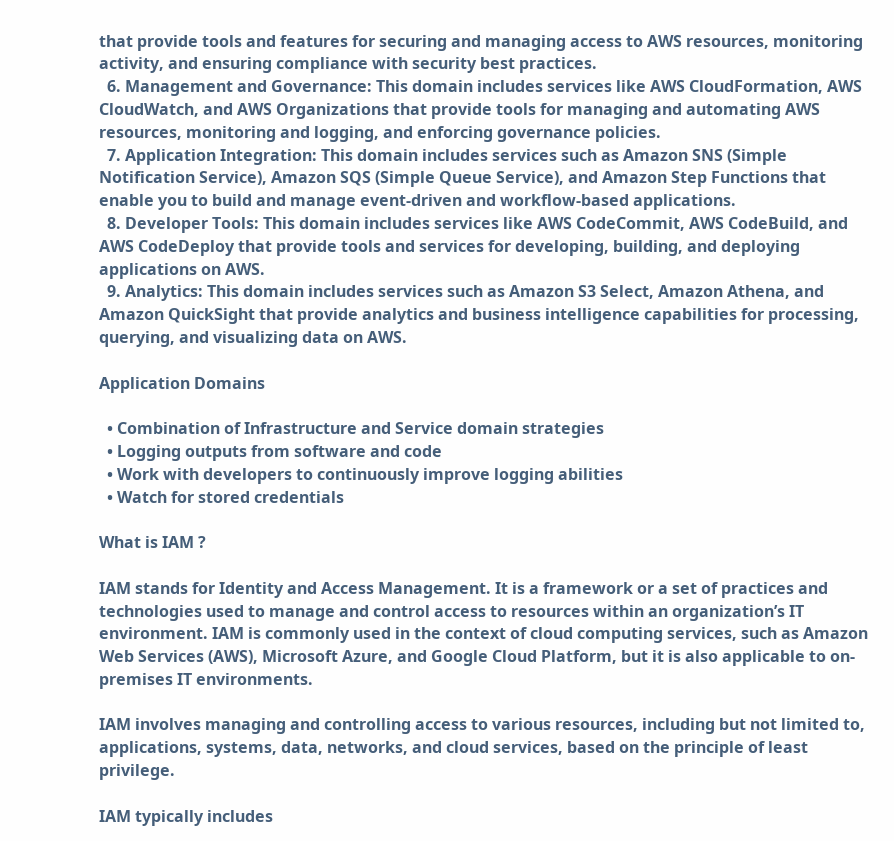that provide tools and features for securing and managing access to AWS resources, monitoring activity, and ensuring compliance with security best practices.
  6. Management and Governance: This domain includes services like AWS CloudFormation, AWS CloudWatch, and AWS Organizations that provide tools for managing and automating AWS resources, monitoring and logging, and enforcing governance policies.
  7. Application Integration: This domain includes services such as Amazon SNS (Simple Notification Service), Amazon SQS (Simple Queue Service), and Amazon Step Functions that enable you to build and manage event-driven and workflow-based applications.
  8. Developer Tools: This domain includes services like AWS CodeCommit, AWS CodeBuild, and AWS CodeDeploy that provide tools and services for developing, building, and deploying applications on AWS.
  9. Analytics: This domain includes services such as Amazon S3 Select, Amazon Athena, and Amazon QuickSight that provide analytics and business intelligence capabilities for processing, querying, and visualizing data on AWS.

Application Domains

  • Combination of Infrastructure and Service domain strategies
  • Logging outputs from software and code
  • Work with developers to continuously improve logging abilities
  • Watch for stored credentials

What is IAM ?

IAM stands for Identity and Access Management. It is a framework or a set of practices and technologies used to manage and control access to resources within an organization’s IT environment. IAM is commonly used in the context of cloud computing services, such as Amazon Web Services (AWS), Microsoft Azure, and Google Cloud Platform, but it is also applicable to on-premises IT environments.

IAM involves managing and controlling access to various resources, including but not limited to, applications, systems, data, networks, and cloud services, based on the principle of least privilege.

IAM typically includes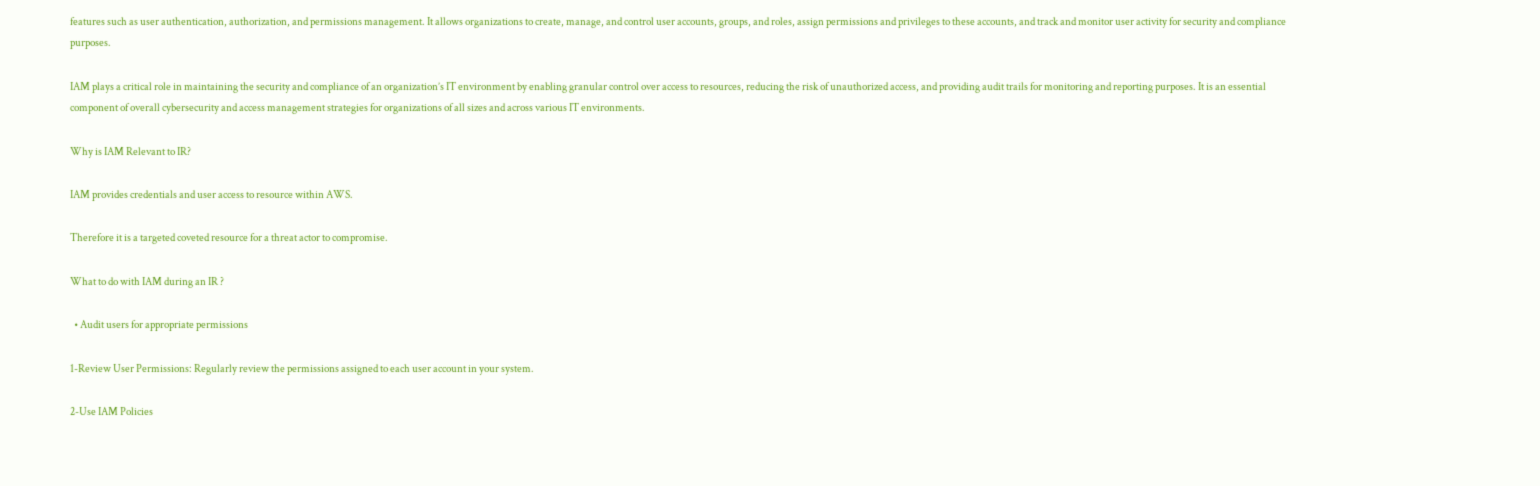features such as user authentication, authorization, and permissions management. It allows organizations to create, manage, and control user accounts, groups, and roles, assign permissions and privileges to these accounts, and track and monitor user activity for security and compliance purposes.

IAM plays a critical role in maintaining the security and compliance of an organization’s IT environment by enabling granular control over access to resources, reducing the risk of unauthorized access, and providing audit trails for monitoring and reporting purposes. It is an essential component of overall cybersecurity and access management strategies for organizations of all sizes and across various IT environments.

Why is IAM Relevant to IR?

IAM provides credentials and user access to resource within AWS.

Therefore it is a targeted coveted resource for a threat actor to compromise.

What to do with IAM during an IR ?

  • Audit users for appropriate permissions

1-Review User Permissions: Regularly review the permissions assigned to each user account in your system.

2-Use IAM Policies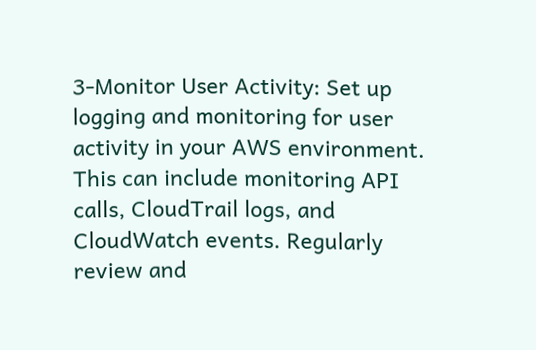3-Monitor User Activity: Set up logging and monitoring for user activity in your AWS environment. This can include monitoring API calls, CloudTrail logs, and CloudWatch events. Regularly review and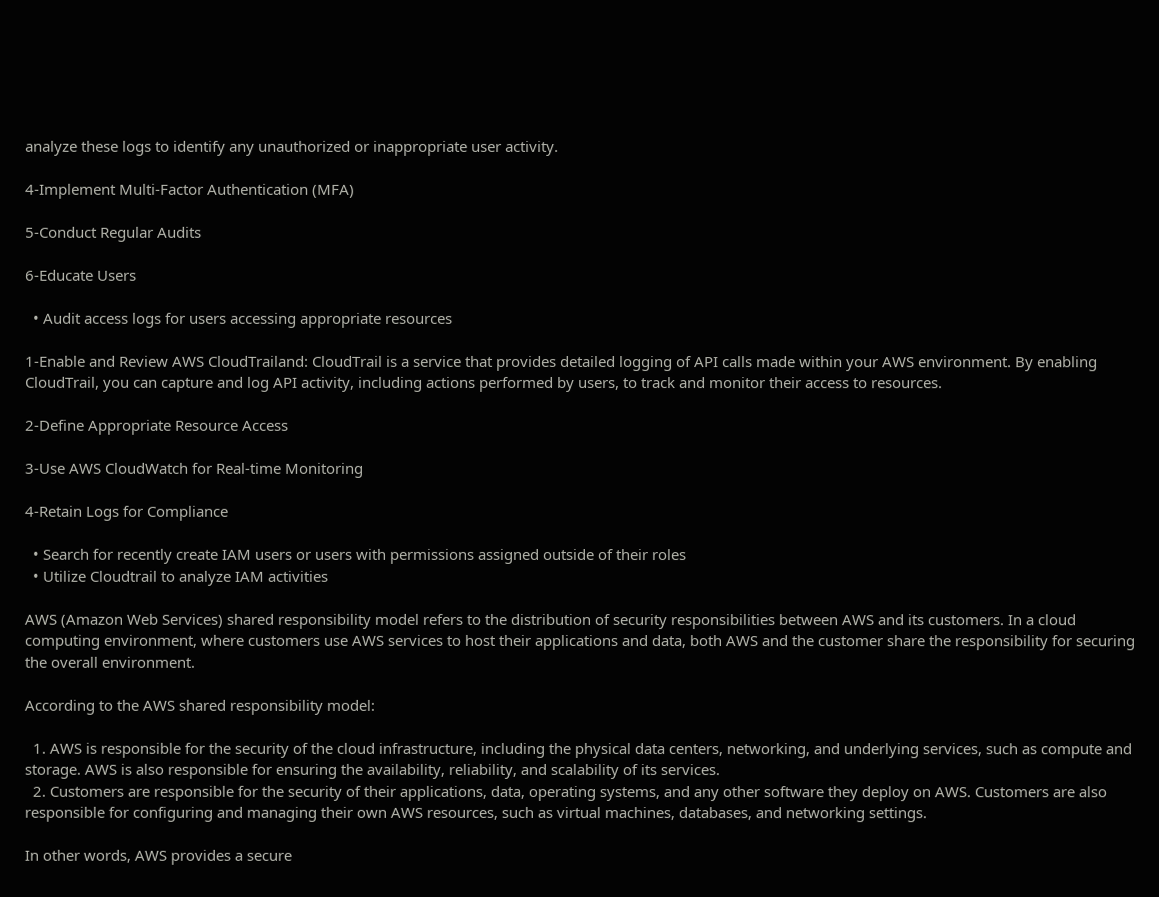analyze these logs to identify any unauthorized or inappropriate user activity.

4-Implement Multi-Factor Authentication (MFA)

5-Conduct Regular Audits

6-Educate Users

  • Audit access logs for users accessing appropriate resources

1-Enable and Review AWS CloudTrailand: CloudTrail is a service that provides detailed logging of API calls made within your AWS environment. By enabling CloudTrail, you can capture and log API activity, including actions performed by users, to track and monitor their access to resources.

2-Define Appropriate Resource Access

3-Use AWS CloudWatch for Real-time Monitoring

4-Retain Logs for Compliance

  • Search for recently create IAM users or users with permissions assigned outside of their roles
  • Utilize Cloudtrail to analyze IAM activities

AWS (Amazon Web Services) shared responsibility model refers to the distribution of security responsibilities between AWS and its customers. In a cloud computing environment, where customers use AWS services to host their applications and data, both AWS and the customer share the responsibility for securing the overall environment.

According to the AWS shared responsibility model:

  1. AWS is responsible for the security of the cloud infrastructure, including the physical data centers, networking, and underlying services, such as compute and storage. AWS is also responsible for ensuring the availability, reliability, and scalability of its services.
  2. Customers are responsible for the security of their applications, data, operating systems, and any other software they deploy on AWS. Customers are also responsible for configuring and managing their own AWS resources, such as virtual machines, databases, and networking settings.

In other words, AWS provides a secure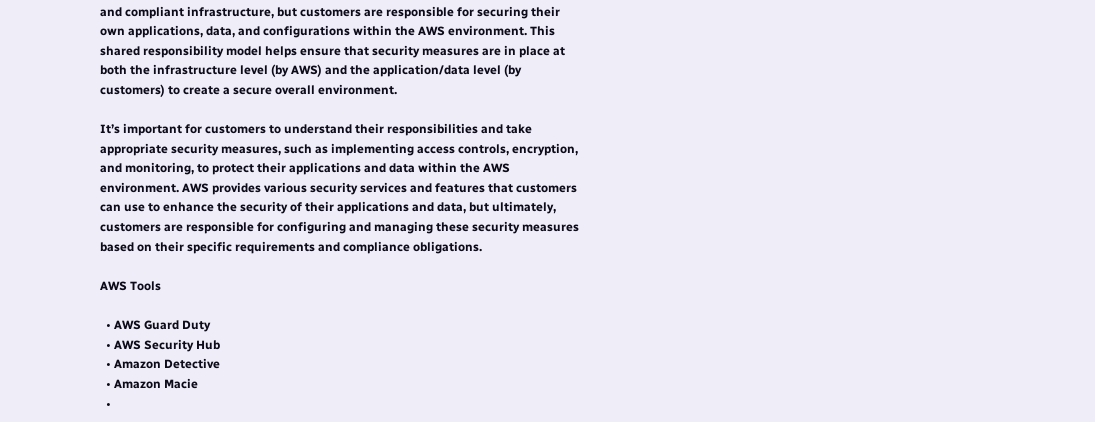and compliant infrastructure, but customers are responsible for securing their own applications, data, and configurations within the AWS environment. This shared responsibility model helps ensure that security measures are in place at both the infrastructure level (by AWS) and the application/data level (by customers) to create a secure overall environment.

It’s important for customers to understand their responsibilities and take appropriate security measures, such as implementing access controls, encryption, and monitoring, to protect their applications and data within the AWS environment. AWS provides various security services and features that customers can use to enhance the security of their applications and data, but ultimately, customers are responsible for configuring and managing these security measures based on their specific requirements and compliance obligations.

AWS Tools

  • AWS Guard Duty
  • AWS Security Hub
  • Amazon Detective
  • Amazon Macie
  •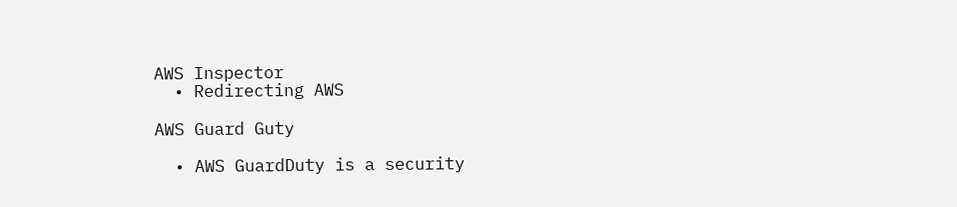AWS Inspector
  • Redirecting AWS

AWS Guard Guty

  • AWS GuardDuty is a security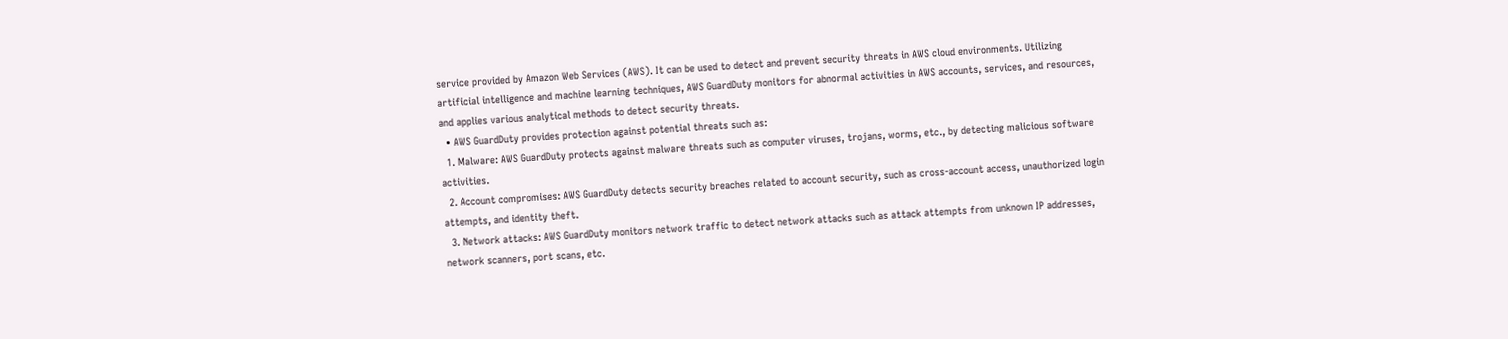service provided by Amazon Web Services (AWS). It can be used to detect and prevent security threats in AWS cloud environments. Utilizing artificial intelligence and machine learning techniques, AWS GuardDuty monitors for abnormal activities in AWS accounts, services, and resources, and applies various analytical methods to detect security threats.
  • AWS GuardDuty provides protection against potential threats such as:
  1. Malware: AWS GuardDuty protects against malware threats such as computer viruses, trojans, worms, etc., by detecting malicious software activities.
  2. Account compromises: AWS GuardDuty detects security breaches related to account security, such as cross-account access, unauthorized login attempts, and identity theft.
  3. Network attacks: AWS GuardDuty monitors network traffic to detect network attacks such as attack attempts from unknown IP addresses, network scanners, port scans, etc.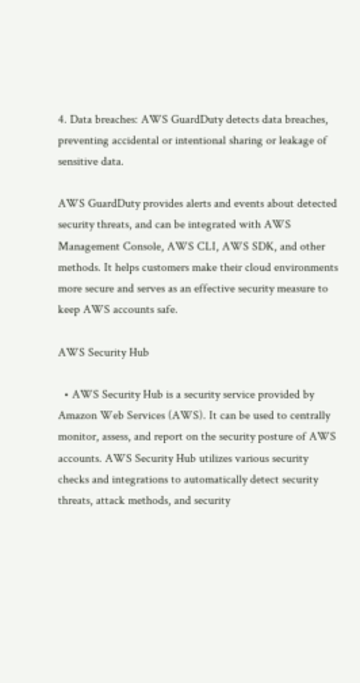4. Data breaches: AWS GuardDuty detects data breaches, preventing accidental or intentional sharing or leakage of sensitive data.

AWS GuardDuty provides alerts and events about detected security threats, and can be integrated with AWS Management Console, AWS CLI, AWS SDK, and other methods. It helps customers make their cloud environments more secure and serves as an effective security measure to keep AWS accounts safe.

AWS Security Hub

  • AWS Security Hub is a security service provided by Amazon Web Services (AWS). It can be used to centrally monitor, assess, and report on the security posture of AWS accounts. AWS Security Hub utilizes various security checks and integrations to automatically detect security threats, attack methods, and security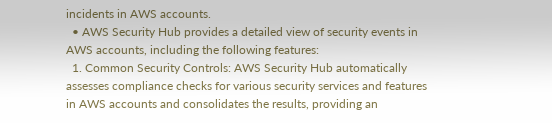incidents in AWS accounts.
  • AWS Security Hub provides a detailed view of security events in AWS accounts, including the following features:
  1. Common Security Controls: AWS Security Hub automatically assesses compliance checks for various security services and features in AWS accounts and consolidates the results, providing an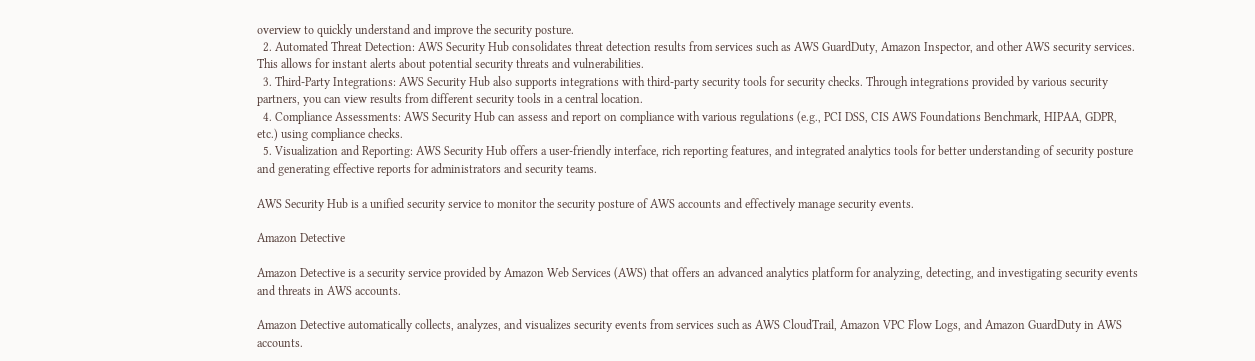overview to quickly understand and improve the security posture.
  2. Automated Threat Detection: AWS Security Hub consolidates threat detection results from services such as AWS GuardDuty, Amazon Inspector, and other AWS security services. This allows for instant alerts about potential security threats and vulnerabilities.
  3. Third-Party Integrations: AWS Security Hub also supports integrations with third-party security tools for security checks. Through integrations provided by various security partners, you can view results from different security tools in a central location.
  4. Compliance Assessments: AWS Security Hub can assess and report on compliance with various regulations (e.g., PCI DSS, CIS AWS Foundations Benchmark, HIPAA, GDPR, etc.) using compliance checks.
  5. Visualization and Reporting: AWS Security Hub offers a user-friendly interface, rich reporting features, and integrated analytics tools for better understanding of security posture and generating effective reports for administrators and security teams.

AWS Security Hub is a unified security service to monitor the security posture of AWS accounts and effectively manage security events.

Amazon Detective

Amazon Detective is a security service provided by Amazon Web Services (AWS) that offers an advanced analytics platform for analyzing, detecting, and investigating security events and threats in AWS accounts.

Amazon Detective automatically collects, analyzes, and visualizes security events from services such as AWS CloudTrail, Amazon VPC Flow Logs, and Amazon GuardDuty in AWS accounts.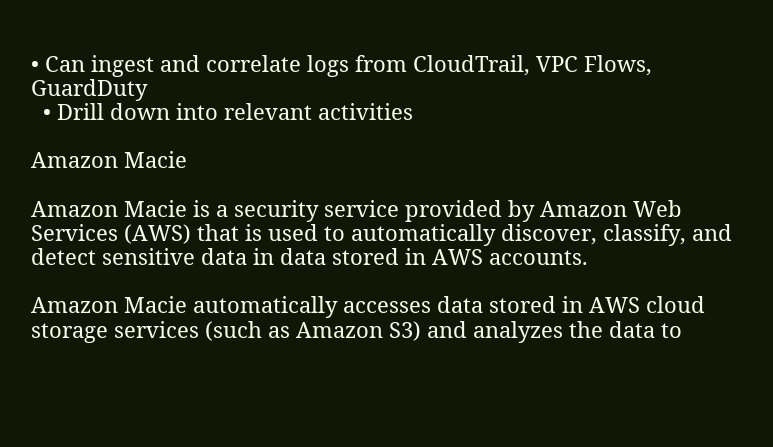• Can ingest and correlate logs from CloudTrail, VPC Flows, GuardDuty
  • Drill down into relevant activities

Amazon Macie

Amazon Macie is a security service provided by Amazon Web Services (AWS) that is used to automatically discover, classify, and detect sensitive data in data stored in AWS accounts.

Amazon Macie automatically accesses data stored in AWS cloud storage services (such as Amazon S3) and analyzes the data to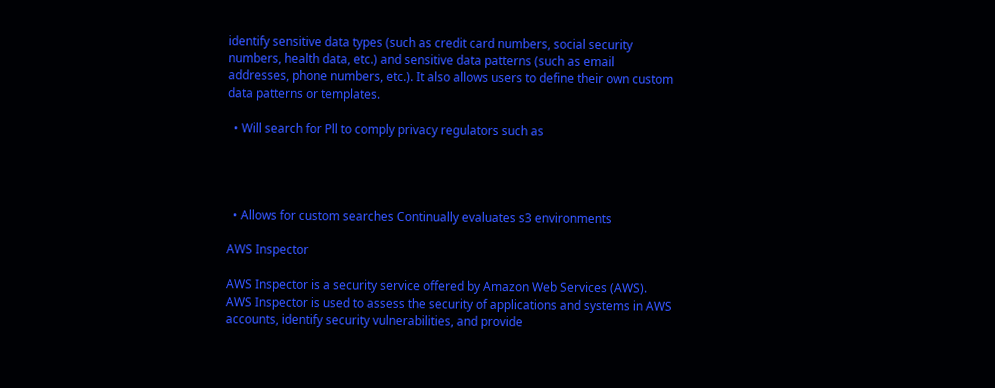identify sensitive data types (such as credit card numbers, social security numbers, health data, etc.) and sensitive data patterns (such as email addresses, phone numbers, etc.). It also allows users to define their own custom data patterns or templates.

  • Will search for Pll to comply privacy regulators such as




  • Allows for custom searches Continually evaluates s3 environments

AWS Inspector

AWS Inspector is a security service offered by Amazon Web Services (AWS). AWS Inspector is used to assess the security of applications and systems in AWS accounts, identify security vulnerabilities, and provide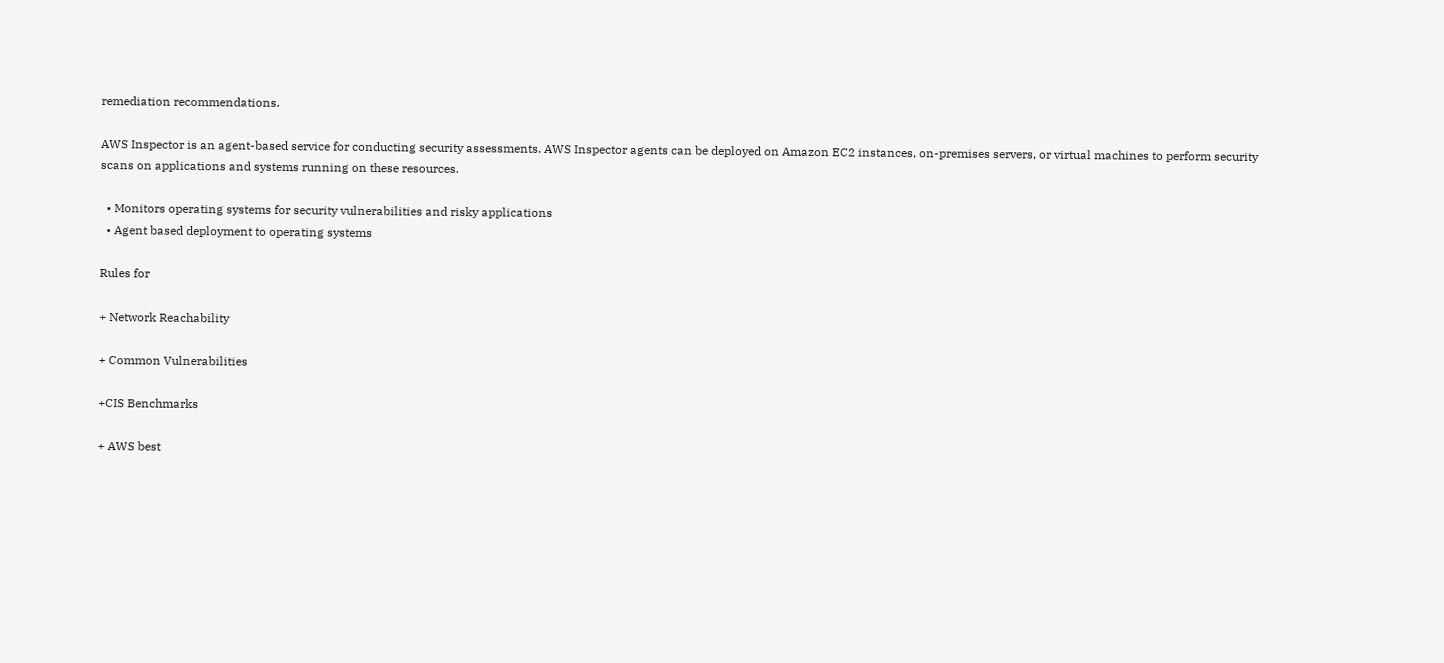remediation recommendations.

AWS Inspector is an agent-based service for conducting security assessments. AWS Inspector agents can be deployed on Amazon EC2 instances, on-premises servers, or virtual machines to perform security scans on applications and systems running on these resources.

  • Monitors operating systems for security vulnerabilities and risky applications
  • Agent based deployment to operating systems

Rules for

+ Network Reachability

+ Common Vulnerabilities

+CIS Benchmarks

+ AWS best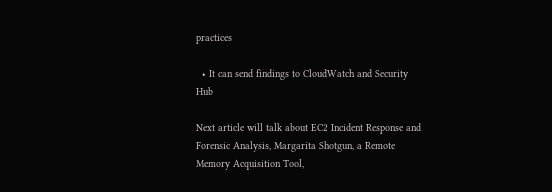practices

  • It can send findings to CloudWatch and Security Hub

Next article will talk about EC2 Incident Response and Forensic Analysis, Margarita Shotgun, a Remote Memory Acquisition Tool,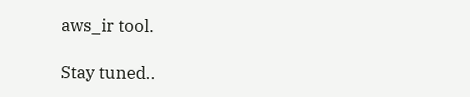aws_ir tool.

Stay tuned..